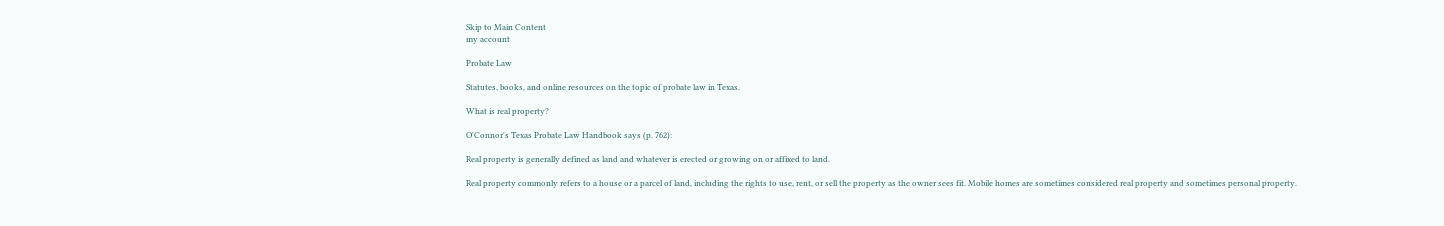Skip to Main Content
my account

Probate Law

Statutes, books, and online resources on the topic of probate law in Texas.

What is real property?

O'Connor's Texas Probate Law Handbook says (p. 762):

Real property is generally defined as land and whatever is erected or growing on or affixed to land.

Real property commonly refers to a house or a parcel of land, including the rights to use, rent, or sell the property as the owner sees fit. Mobile homes are sometimes considered real property and sometimes personal property.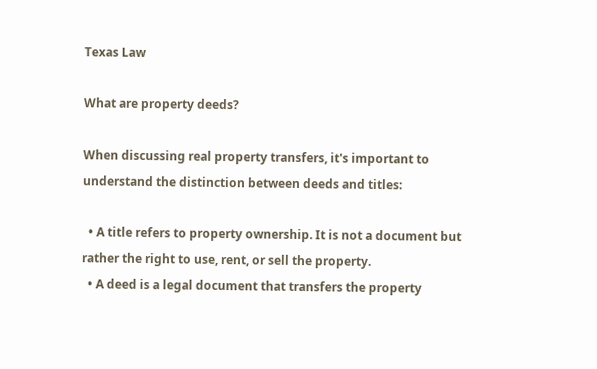Texas Law

What are property deeds?

When discussing real property transfers, it's important to understand the distinction between deeds and titles:

  • A title refers to property ownership. It is not a document but rather the right to use, rent, or sell the property.
  • A deed is a legal document that transfers the property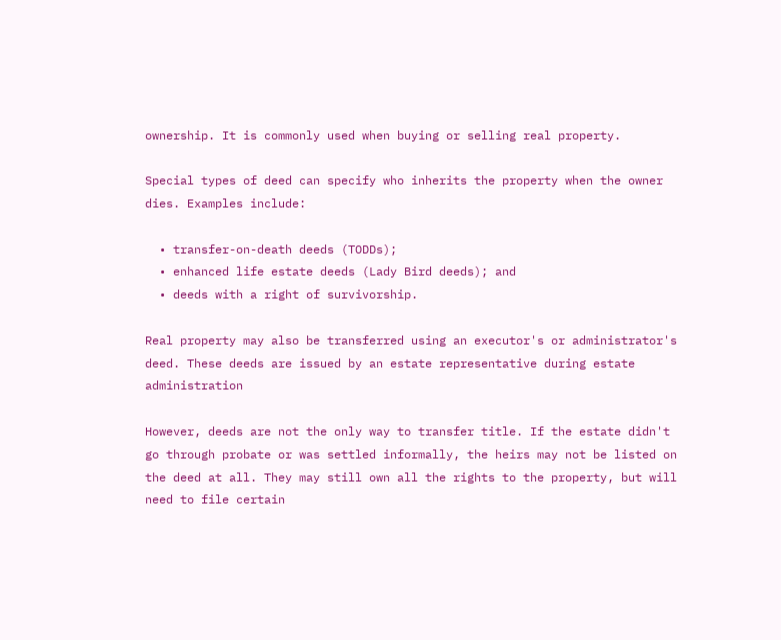ownership. It is commonly used when buying or selling real property.

Special types of deed can specify who inherits the property when the owner dies. Examples include:

  • transfer-on-death deeds (TODDs);
  • enhanced life estate deeds (Lady Bird deeds); and
  • deeds with a right of survivorship.

Real property may also be transferred using an executor's or administrator's deed. These deeds are issued by an estate representative during estate administration

However, deeds are not the only way to transfer title. If the estate didn't go through probate or was settled informally, the heirs may not be listed on the deed at all. They may still own all the rights to the property, but will need to file certain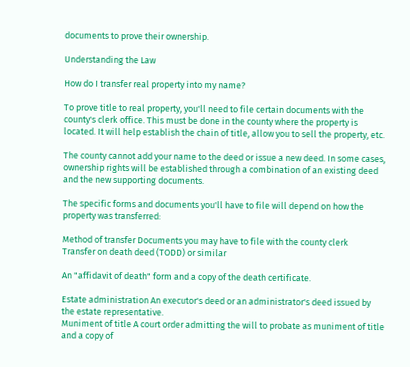documents to prove their ownership.

Understanding the Law

How do I transfer real property into my name?

To prove title to real property, you'll need to file certain documents with the county's clerk office. This must be done in the county where the property is located. It will help establish the chain of title, allow you to sell the property, etc.

The county cannot add your name to the deed or issue a new deed. In some cases, ownership rights will be established through a combination of an existing deed and the new supporting documents.

The specific forms and documents you'll have to file will depend on how the property was transferred:

Method of transfer Documents you may have to file with the county clerk
Transfer on death deed (TODD) or similar

An "affidavit of death" form and a copy of the death certificate.

Estate administration An executor's deed or an administrator's deed issued by the estate representative.
Muniment of title A court order admitting the will to probate as muniment of title and a copy of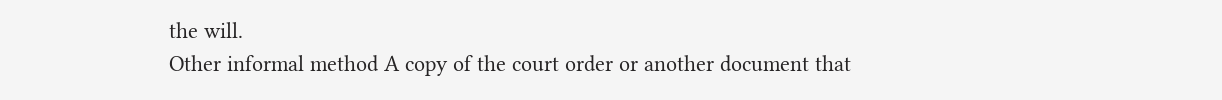the will.
Other informal method A copy of the court order or another document that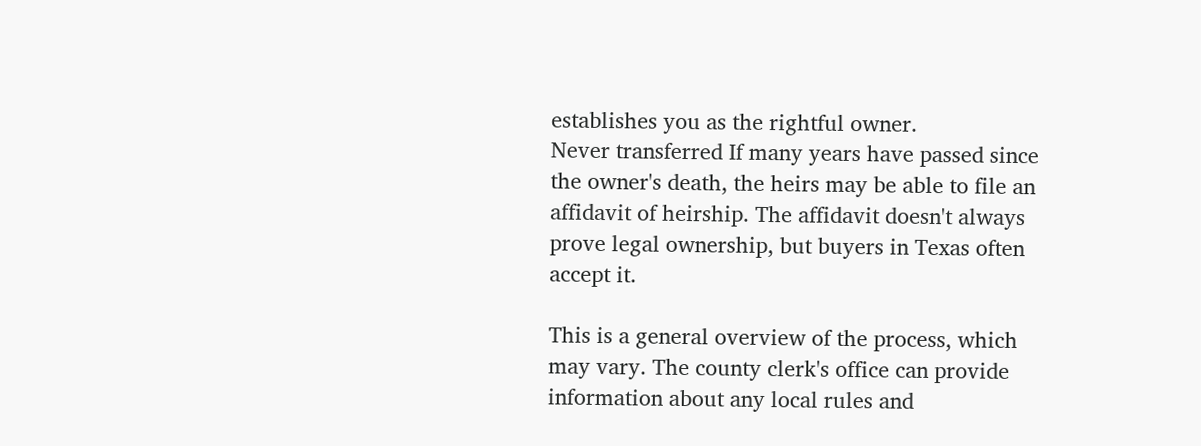establishes you as the rightful owner.
Never transferred If many years have passed since the owner's death, the heirs may be able to file an affidavit of heirship. The affidavit doesn't always prove legal ownership, but buyers in Texas often accept it.

This is a general overview of the process, which may vary. The county clerk's office can provide information about any local rules and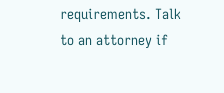requirements. Talk to an attorney if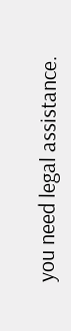you need legal assistance.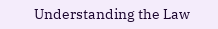Understanding the Law